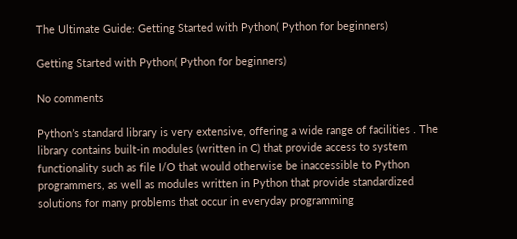The Ultimate Guide: Getting Started with Python( Python for beginners)

Getting Started with Python( Python for beginners)

No comments

Python’s standard library is very extensive, offering a wide range of facilities . The library contains built-in modules (written in C) that provide access to system functionality such as file I/O that would otherwise be inaccessible to Python programmers, as well as modules written in Python that provide standardized solutions for many problems that occur in everyday programming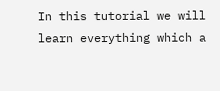In this tutorial we will learn everything which a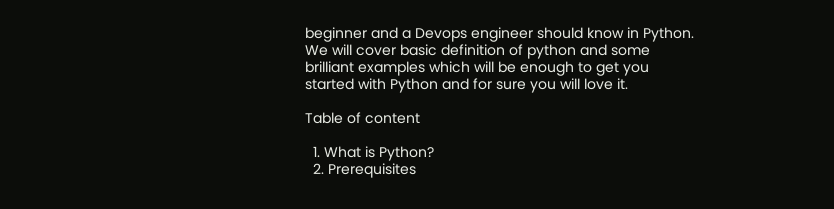beginner and a Devops engineer should know in Python. We will cover basic definition of python and some brilliant examples which will be enough to get you started with Python and for sure you will love it.

Table of content

  1. What is Python?
  2. Prerequisites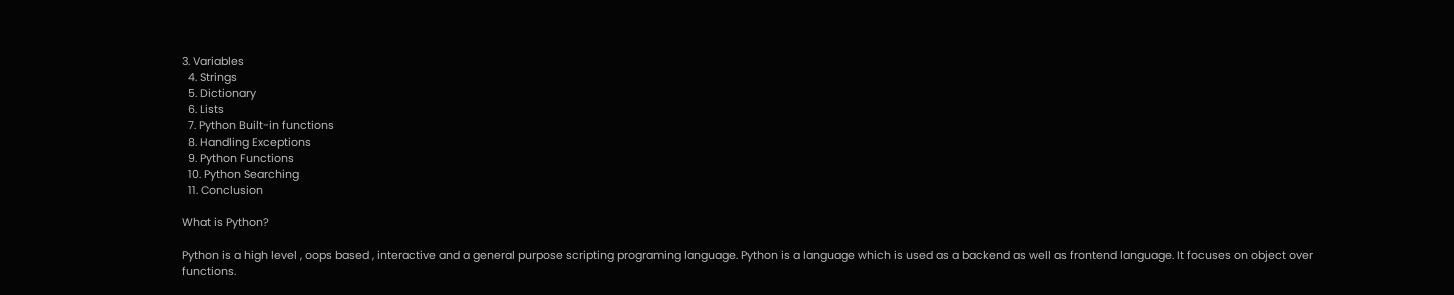3. Variables
  4. Strings
  5. Dictionary
  6. Lists
  7. Python Built-in functions
  8. Handling Exceptions
  9. Python Functions
  10. Python Searching
  11. Conclusion

What is Python?

Python is a high level , oops based , interactive and a general purpose scripting programing language. Python is a language which is used as a backend as well as frontend language. It focuses on object over functions.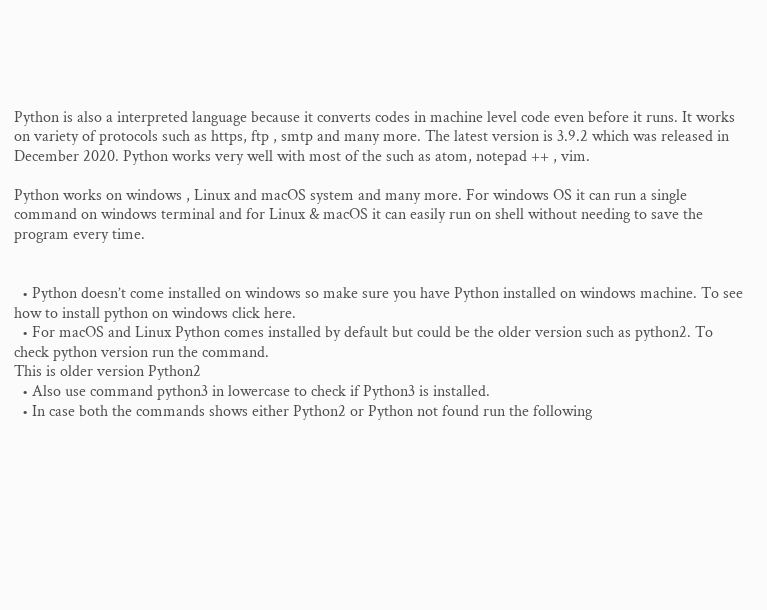Python is also a interpreted language because it converts codes in machine level code even before it runs. It works on variety of protocols such as https, ftp , smtp and many more. The latest version is 3.9.2 which was released in December 2020. Python works very well with most of the such as atom, notepad ++ , vim.

Python works on windows , Linux and macOS system and many more. For windows OS it can run a single command on windows terminal and for Linux & macOS it can easily run on shell without needing to save the program every time.


  • Python doesn’t come installed on windows so make sure you have Python installed on windows machine. To see how to install python on windows click here.
  • For macOS and Linux Python comes installed by default but could be the older version such as python2. To check python version run the command.
This is older version Python2
  • Also use command python3 in lowercase to check if Python3 is installed.
  • In case both the commands shows either Python2 or Python not found run the following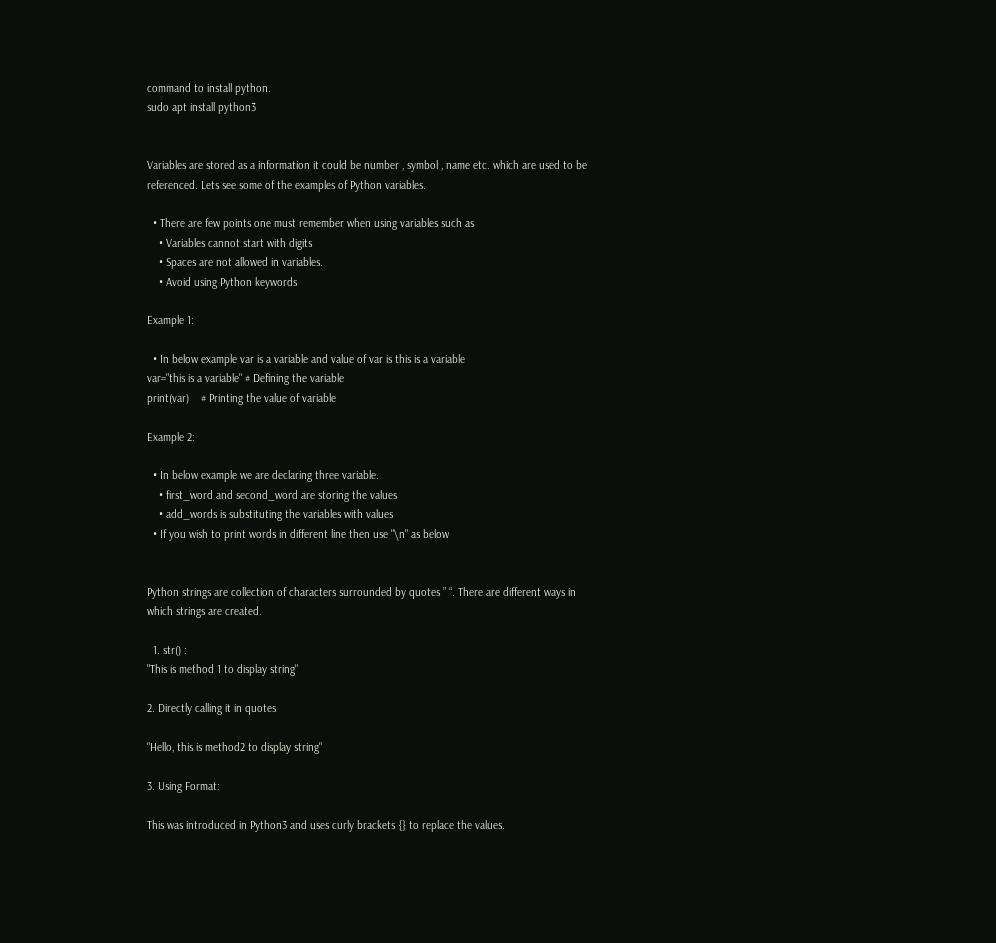command to install python.
sudo apt install python3


Variables are stored as a information it could be number , symbol , name etc. which are used to be referenced. Lets see some of the examples of Python variables.

  • There are few points one must remember when using variables such as
    • Variables cannot start with digits
    • Spaces are not allowed in variables.
    • Avoid using Python keywords

Example 1:

  • In below example var is a variable and value of var is this is a variable
var="this is a variable" # Defining the variable
print(var)    # Printing the value of variable

Example 2:

  • In below example we are declaring three variable.
    • first_word and second_word are storing the values
    • add_words is substituting the variables with values
  • If you wish to print words in different line then use "\n" as below


Python strings are collection of characters surrounded by quotes ” “. There are different ways in which strings are created.

  1. str() :
"This is method 1 to display string"

2. Directly calling it in quotes

"Hello, this is method2 to display string"

3. Using Format:

This was introduced in Python3 and uses curly brackets {} to replace the values.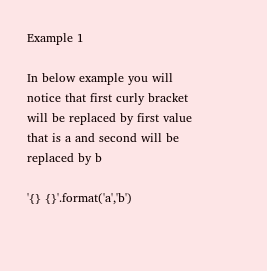Example 1

In below example you will notice that first curly bracket will be replaced by first value that is a and second will be replaced by b

'{} {}'.format('a','b')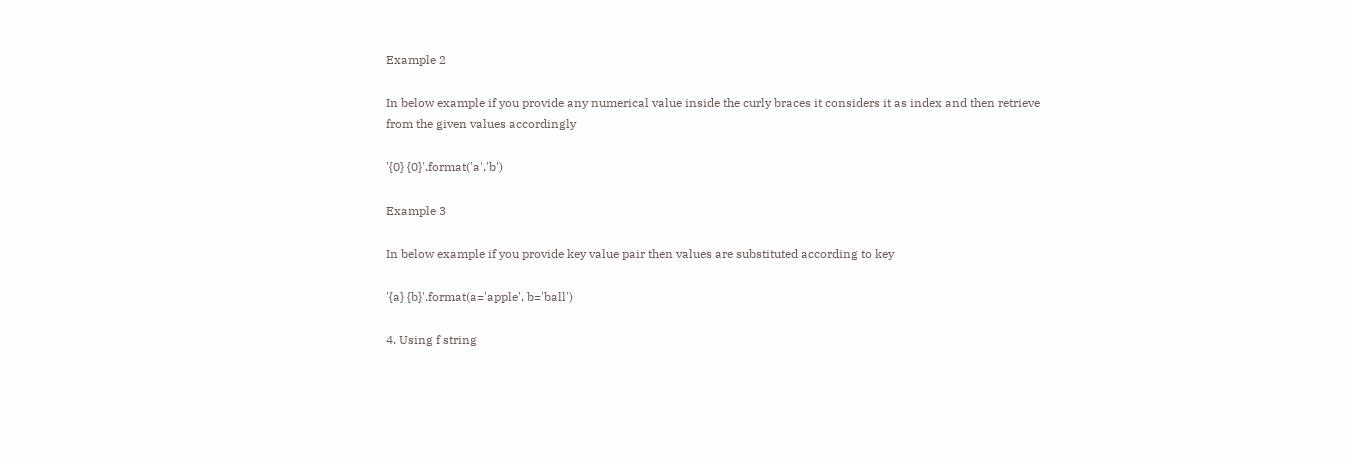Example 2

In below example if you provide any numerical value inside the curly braces it considers it as index and then retrieve from the given values accordingly

'{0} {0}'.format('a','b')

Example 3

In below example if you provide key value pair then values are substituted according to key

'{a} {b}'.format(a='apple', b='ball')

4. Using f string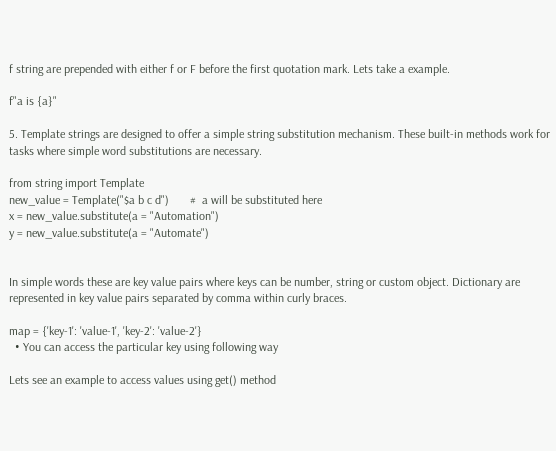f string are prepended with either f or F before the first quotation mark. Lets take a example.

f"a is {a}"

5. Template strings are designed to offer a simple string substitution mechanism. These built-in methods work for tasks where simple word substitutions are necessary.

from string import Template
new_value = Template("$a b c d")       #  a will be substituted here
x = new_value.substitute(a = "Automation")
y = new_value.substitute(a = "Automate")


In simple words these are key value pairs where keys can be number, string or custom object. Dictionary are represented in key value pairs separated by comma within curly braces.

map = {'key-1': 'value-1', 'key-2': 'value-2'}
  • You can access the particular key using following way

Lets see an example to access values using get() method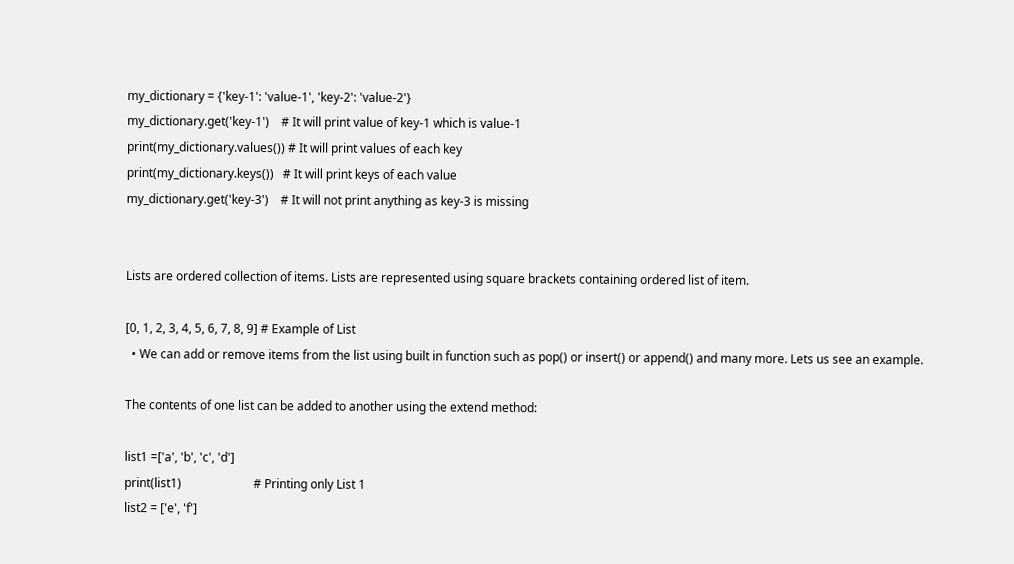my_dictionary = {'key-1': 'value-1', 'key-2': 'value-2'}
my_dictionary.get('key-1')    # It will print value of key-1 which is value-1
print(my_dictionary.values()) # It will print values of each key
print(my_dictionary.keys())   # It will print keys of each value
my_dictionary.get('key-3')    # It will not print anything as key-3 is missing


Lists are ordered collection of items. Lists are represented using square brackets containing ordered list of item.

[0, 1, 2, 3, 4, 5, 6, 7, 8, 9] # Example of List
  • We can add or remove items from the list using built in function such as pop() or insert() or append() and many more. Lets us see an example.

The contents of one list can be added to another using the extend method:

list1 =['a', 'b', 'c', 'd']
print(list1)                        # Printing only List 1
list2 = ['e', 'f']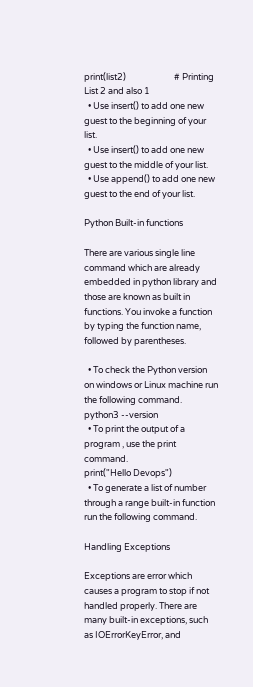print(list2)                        # Printing List 2 and also 1
  • Use insert() to add one new guest to the beginning of your list.
  • Use insert() to add one new guest to the middle of your list.
  • Use append() to add one new guest to the end of your list.

Python Built-in functions

There are various single line command which are already embedded in python library and those are known as built in functions. You invoke a function by typing the function name, followed by parentheses.

  • To check the Python version on windows or Linux machine run the following command.
python3 --version
  • To print the output of a program , use the print command.
print("Hello Devops")
  • To generate a list of number through a range built-in function run the following command.

Handling Exceptions

Exceptions are error which causes a program to stop if not handled properly. There are many built-in exceptions, such as IOErrorKeyError, and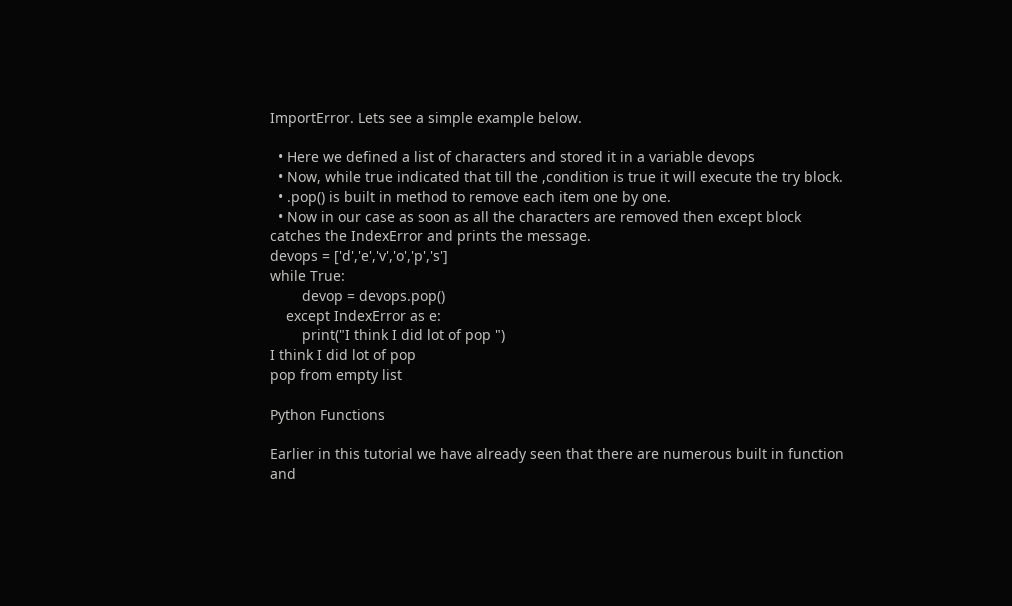ImportError. Lets see a simple example below.

  • Here we defined a list of characters and stored it in a variable devops
  • Now, while true indicated that till the ,condition is true it will execute the try block.
  • .pop() is built in method to remove each item one by one.
  • Now in our case as soon as all the characters are removed then except block catches the IndexError and prints the message.
devops = ['d','e','v','o','p','s']
while True:
        devop = devops.pop()
    except IndexError as e:
        print("I think I did lot of pop ")
I think I did lot of pop
pop from empty list

Python Functions

Earlier in this tutorial we have already seen that there are numerous built in function and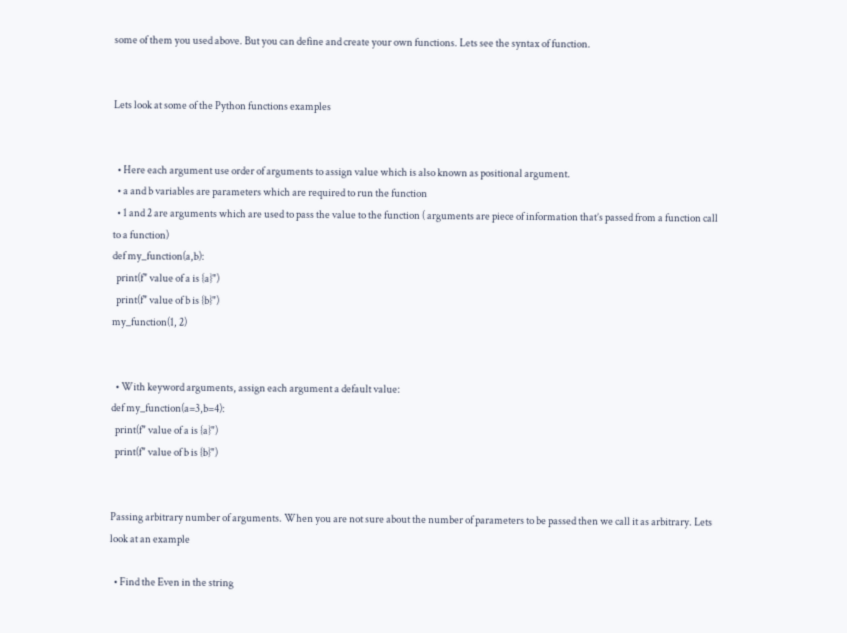some of them you used above. But you can define and create your own functions. Lets see the syntax of function.


Lets look at some of the Python functions examples


  • Here each argument use order of arguments to assign value which is also known as positional argument.
  • a and b variables are parameters which are required to run the function
  • 1 and 2 are arguments which are used to pass the value to the function ( arguments are piece of information that’s passed from a function call to a function)
def my_function(a,b):
  print(f" value of a is {a}")
  print(f" value of b is {b}")
my_function(1, 2)


  • With keyword arguments, assign each argument a default value:
def my_function(a=3,b=4):
  print(f" value of a is {a}")
  print(f" value of b is {b}")


Passing arbitrary number of arguments. When you are not sure about the number of parameters to be passed then we call it as arbitrary. Lets look at an example

  • Find the Even in the string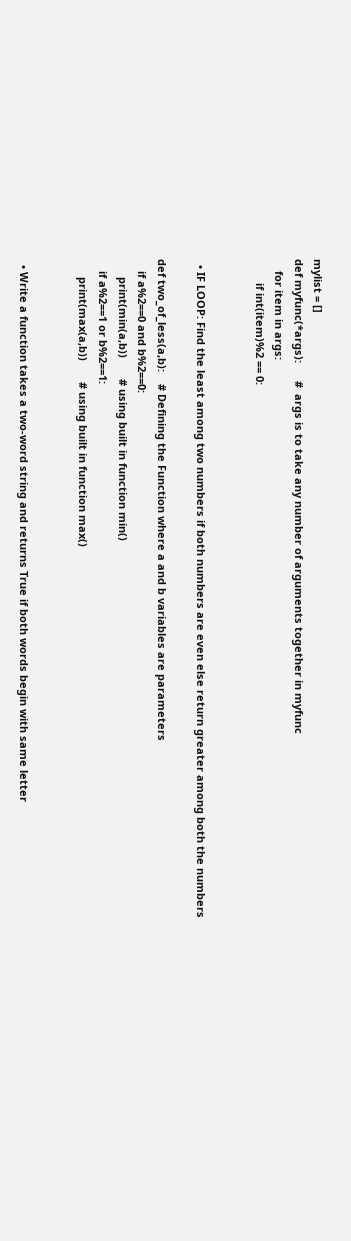mylist = []
def myfunc(*args):      #  args is to take any number of arguments together in myfunc
    for item in args:
        if int(item)%2 == 0:


  • IF LOOP: Find the least among two numbers if both numbers are even else return greater among both the numbers

def two_of_less(a,b):    # Defining the Function where a and b variables are parameters
    if a%2==0 and b%2==0:
      print(min(a,b))       # using built in function min()
    if a%2==1 or b%2==1:
      print(max(a,b))       # using built in function max()


  • Write a function takes a two-word string and returns True if both words begin with same letter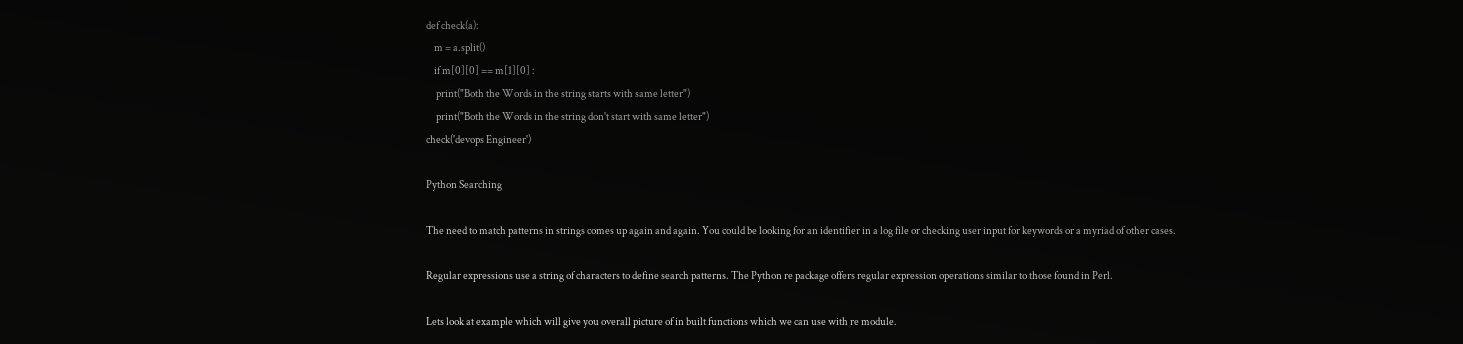def check(a):
    m = a.split()
    if m[0][0] == m[1][0] :
     print("Both the Words in the string starts with same letter")
     print("Both the Words in the string don't start with same letter")
check('devops Engineer')

Python Searching

The need to match patterns in strings comes up again and again. You could be looking for an identifier in a log file or checking user input for keywords or a myriad of other cases.

Regular expressions use a string of characters to define search patterns. The Python re package offers regular expression operations similar to those found in Perl.

Lets look at example which will give you overall picture of in built functions which we can use with re module.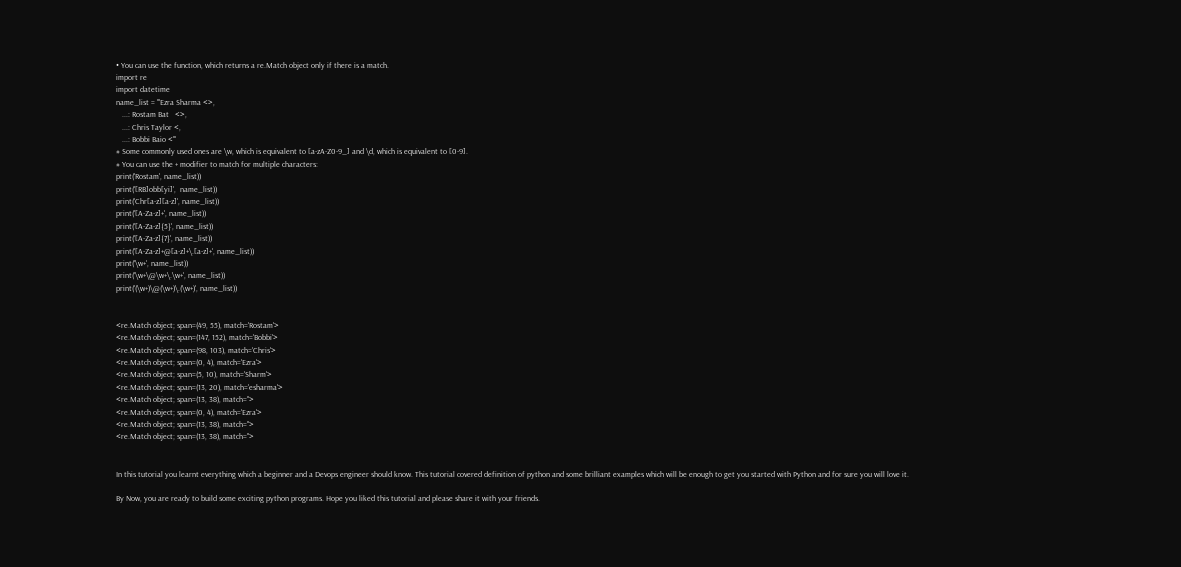• You can use the function, which returns a re.Match object only if there is a match.
import re
import datetime
name_list = '''Ezra Sharma <>,
   ...: Rostam Bat   <>,
   ...: Chris Taylor <,
   ...: Bobbi Baio <'''
# Some commonly used ones are \w, which is equivalent to [a-zA-Z0-9_] and \d, which is equivalent to [0-9].
# You can use the + modifier to match for multiple characters:
print('Rostam', name_list))
print('[RB]obb[yi]',  name_list))
print('Chr[a-z][a-z]', name_list))
print('[A-Za-z]+', name_list))
print('[A-Za-z]{5}', name_list))
print('[A-Za-z]{7}', name_list))
print('[A-Za-z]+@[a-z]+\.[a-z]+', name_list))
print('\w+', name_list))
print('\w+\@\w+\.\w+', name_list))
print('(\w+)\@(\w+)\.(\w+)', name_list))


<re.Match object; span=(49, 55), match='Rostam'>
<re.Match object; span=(147, 152), match='Bobbi'>
<re.Match object; span=(98, 103), match='Chris'>
<re.Match object; span=(0, 4), match='Ezra'>
<re.Match object; span=(5, 10), match='Sharm'>
<re.Match object; span=(13, 20), match='esharma'>
<re.Match object; span=(13, 38), match=''>
<re.Match object; span=(0, 4), match='Ezra'>
<re.Match object; span=(13, 38), match=''>
<re.Match object; span=(13, 38), match=''>


In this tutorial you learnt everything which a beginner and a Devops engineer should know. This tutorial covered definition of python and some brilliant examples which will be enough to get you started with Python and for sure you will love it.

By Now, you are ready to build some exciting python programs. Hope you liked this tutorial and please share it with your friends.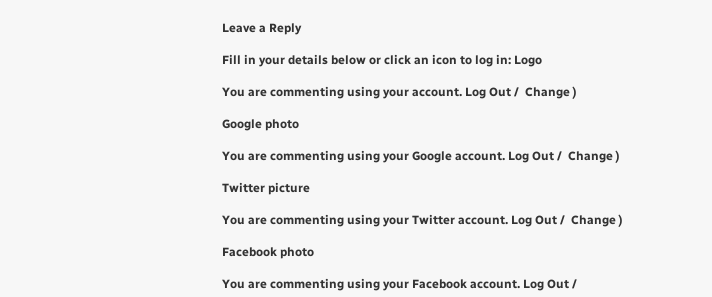Leave a Reply

Fill in your details below or click an icon to log in: Logo

You are commenting using your account. Log Out /  Change )

Google photo

You are commenting using your Google account. Log Out /  Change )

Twitter picture

You are commenting using your Twitter account. Log Out /  Change )

Facebook photo

You are commenting using your Facebook account. Log Out /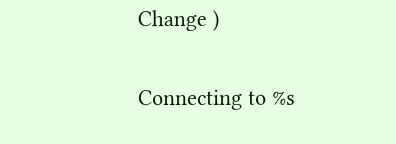Change )

Connecting to %s